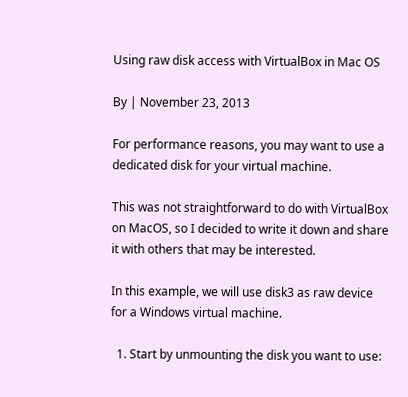Using raw disk access with VirtualBox in Mac OS

By | November 23, 2013

For performance reasons, you may want to use a dedicated disk for your virtual machine.

This was not straightforward to do with VirtualBox on MacOS, so I decided to write it down and share it with others that may be interested.

In this example, we will use disk3 as raw device for a Windows virtual machine.

  1. Start by unmounting the disk you want to use: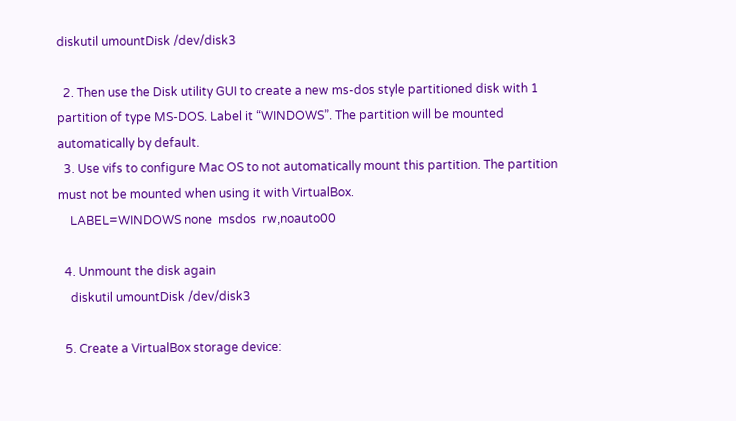diskutil umountDisk /dev/disk3

  2. Then use the Disk utility GUI to create a new ms-dos style partitioned disk with 1 partition of type MS-DOS. Label it “WINDOWS”. The partition will be mounted automatically by default.
  3. Use vifs to configure Mac OS to not automatically mount this partition. The partition must not be mounted when using it with VirtualBox.
    LABEL=WINDOWS none  msdos  rw,noauto00

  4. Unmount the disk again
    diskutil umountDisk /dev/disk3

  5. Create a VirtualBox storage device: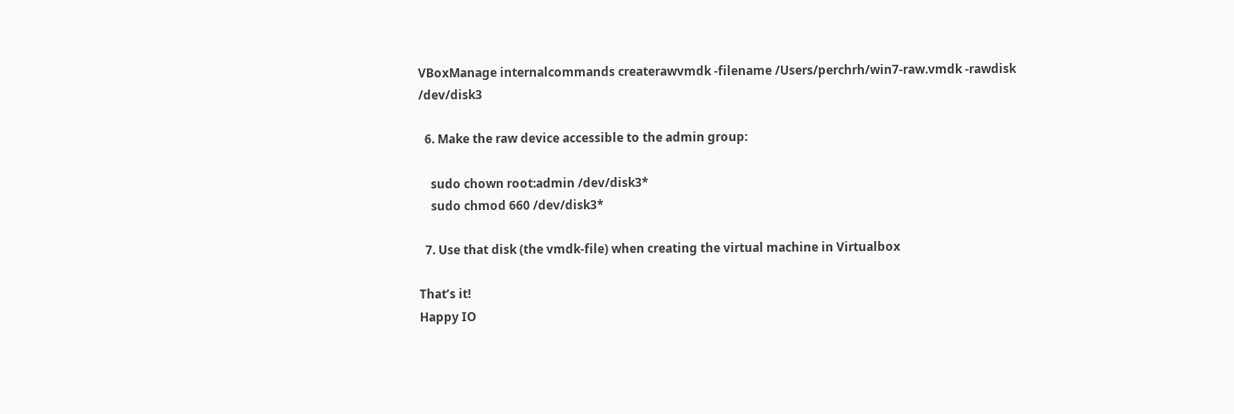VBoxManage internalcommands createrawvmdk -filename /Users/perchrh/win7-raw.vmdk -rawdisk /dev/disk3

  6. Make the raw device accessible to the admin group:

    sudo chown root:admin /dev/disk3*
    sudo chmod 660 /dev/disk3*

  7. Use that disk (the vmdk-file) when creating the virtual machine in Virtualbox

That’s it!
Happy IO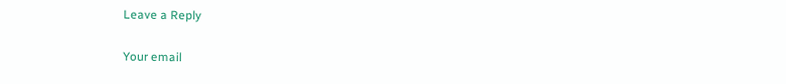Leave a Reply

Your email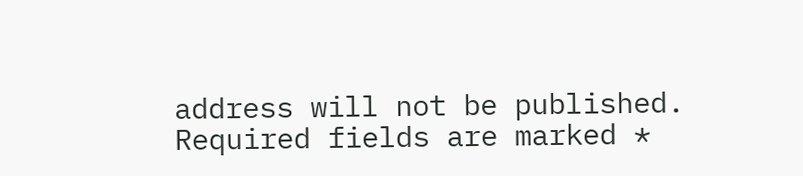address will not be published. Required fields are marked *